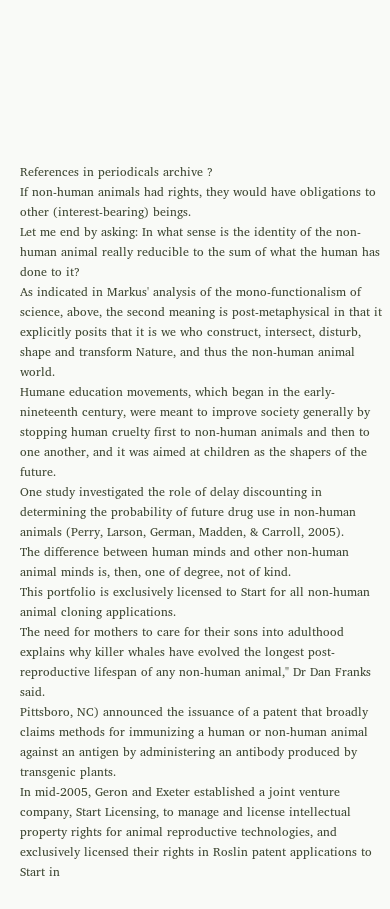References in periodicals archive ?
If non-human animals had rights, they would have obligations to other (interest-bearing) beings.
Let me end by asking: In what sense is the identity of the non-human animal really reducible to the sum of what the human has done to it?
As indicated in Markus' analysis of the mono-functionalism of science, above, the second meaning is post-metaphysical in that it explicitly posits that it is we who construct, intersect, disturb, shape and transform Nature, and thus the non-human animal world.
Humane education movements, which began in the early-nineteenth century, were meant to improve society generally by stopping human cruelty first to non-human animals and then to one another, and it was aimed at children as the shapers of the future.
One study investigated the role of delay discounting in determining the probability of future drug use in non-human animals (Perry, Larson, German, Madden, & Carroll, 2005).
The difference between human minds and other non-human animal minds is, then, one of degree, not of kind.
This portfolio is exclusively licensed to Start for all non-human animal cloning applications.
The need for mothers to care for their sons into adulthood explains why killer whales have evolved the longest post-reproductive lifespan of any non-human animal," Dr Dan Franks said.
Pittsboro, NC) announced the issuance of a patent that broadly claims methods for immunizing a human or non-human animal against an antigen by administering an antibody produced by transgenic plants.
In mid-2005, Geron and Exeter established a joint venture company, Start Licensing, to manage and license intellectual property rights for animal reproductive technologies, and exclusively licensed their rights in Roslin patent applications to Start in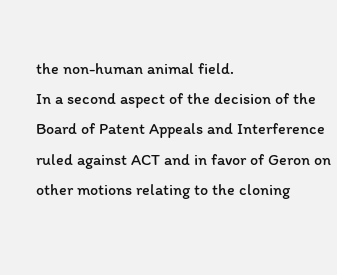the non-human animal field.
In a second aspect of the decision of the Board of Patent Appeals and Interference ruled against ACT and in favor of Geron on other motions relating to the cloning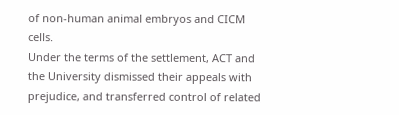of non-human animal embryos and CICM cells.
Under the terms of the settlement, ACT and the University dismissed their appeals with prejudice, and transferred control of related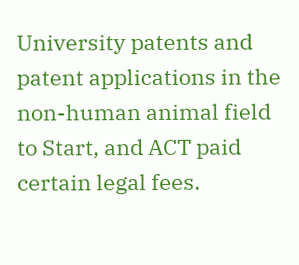University patents and patent applications in the non-human animal field to Start, and ACT paid certain legal fees.